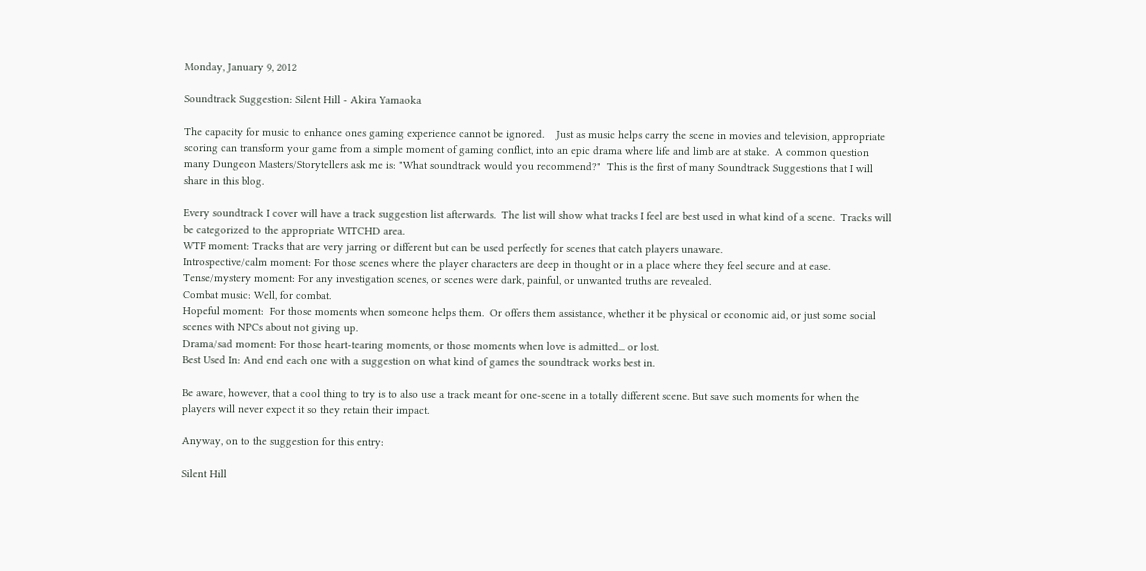Monday, January 9, 2012

Soundtrack Suggestion: Silent Hill - Akira Yamaoka

The capacity for music to enhance ones gaming experience cannot be ignored.    Just as music helps carry the scene in movies and television, appropriate scoring can transform your game from a simple moment of gaming conflict, into an epic drama where life and limb are at stake.  A common question many Dungeon Masters/Storytellers ask me is: "What soundtrack would you recommend?"  This is the first of many Soundtrack Suggestions that I will share in this blog.

Every soundtrack I cover will have a track suggestion list afterwards.  The list will show what tracks I feel are best used in what kind of a scene.  Tracks will be categorized to the appropriate WITCHD area.
WTF moment: Tracks that are very jarring or different but can be used perfectly for scenes that catch players unaware.
Introspective/calm moment: For those scenes where the player characters are deep in thought or in a place where they feel secure and at ease.
Tense/mystery moment: For any investigation scenes, or scenes were dark, painful, or unwanted truths are revealed.
Combat music: Well, for combat.
Hopeful moment:  For those moments when someone helps them.  Or offers them assistance, whether it be physical or economic aid, or just some social scenes with NPCs about not giving up.
Drama/sad moment: For those heart-tearing moments, or those moments when love is admitted... or lost.
Best Used In: And end each one with a suggestion on what kind of games the soundtrack works best in.

Be aware, however, that a cool thing to try is to also use a track meant for one-scene in a totally different scene. But save such moments for when the players will never expect it so they retain their impact.

Anyway, on to the suggestion for this entry:

Silent Hill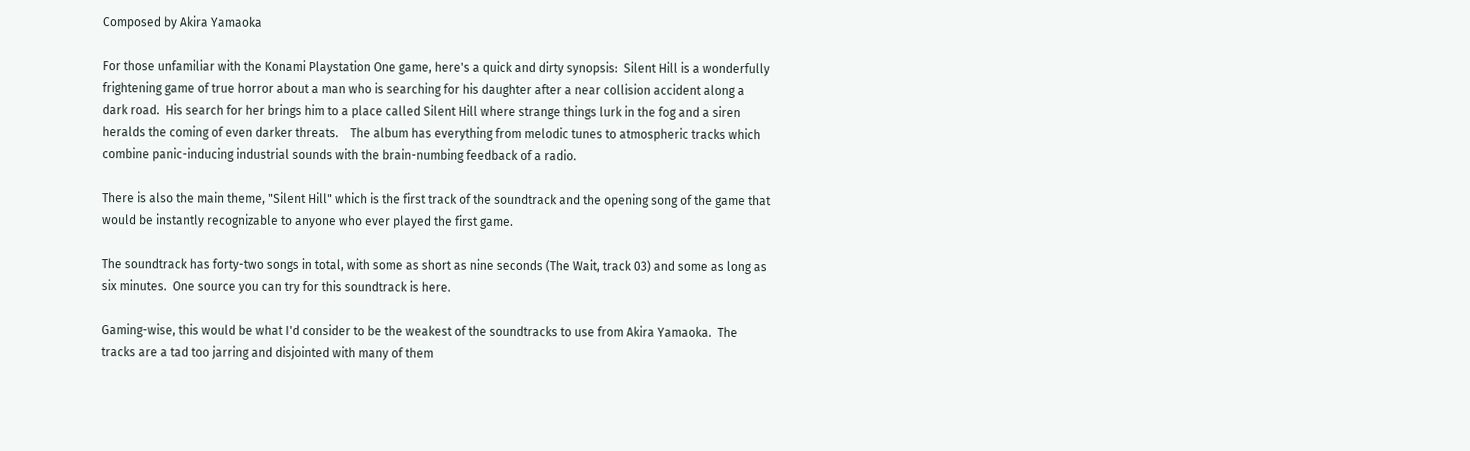Composed by Akira Yamaoka

For those unfamiliar with the Konami Playstation One game, here's a quick and dirty synopsis:  Silent Hill is a wonderfully frightening game of true horror about a man who is searching for his daughter after a near collision accident along a dark road.  His search for her brings him to a place called Silent Hill where strange things lurk in the fog and a siren heralds the coming of even darker threats.    The album has everything from melodic tunes to atmospheric tracks which combine panic-inducing industrial sounds with the brain-numbing feedback of a radio.

There is also the main theme, "Silent Hill" which is the first track of the soundtrack and the opening song of the game that would be instantly recognizable to anyone who ever played the first game.

The soundtrack has forty-two songs in total, with some as short as nine seconds (The Wait, track 03) and some as long as six minutes.  One source you can try for this soundtrack is here.

Gaming-wise, this would be what I'd consider to be the weakest of the soundtracks to use from Akira Yamaoka.  The tracks are a tad too jarring and disjointed with many of them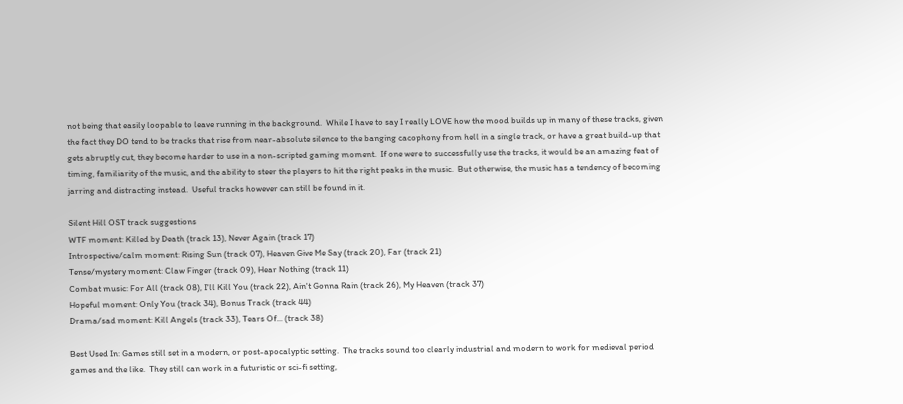not being that easily loopable to leave running in the background.  While I have to say I really LOVE how the mood builds up in many of these tracks, given the fact they DO tend to be tracks that rise from near-absolute silence to the banging cacophony from hell in a single track, or have a great build-up that gets abruptly cut, they become harder to use in a non-scripted gaming moment.  If one were to successfully use the tracks, it would be an amazing feat of timing, familiarity of the music, and the ability to steer the players to hit the right peaks in the music.  But otherwise, the music has a tendency of becoming jarring and distracting instead.  Useful tracks however can still be found in it.

Silent Hill OST track suggestions
WTF moment: Killed by Death (track 13), Never Again (track 17)
Introspective/calm moment: Rising Sun (track 07), Heaven Give Me Say (track 20), Far (track 21)
Tense/mystery moment: Claw Finger (track 09), Hear Nothing (track 11)
Combat music: For All (track 08), I'll Kill You (track 22), Ain't Gonna Rain (track 26), My Heaven (track 37)
Hopeful moment: Only You (track 34), Bonus Track (track 44)
Drama/sad moment: Kill Angels (track 33), Tears Of... (track 38)

Best Used In: Games still set in a modern, or post-apocalyptic setting.  The tracks sound too clearly industrial and modern to work for medieval period games and the like.  They still can work in a futuristic or sci-fi setting,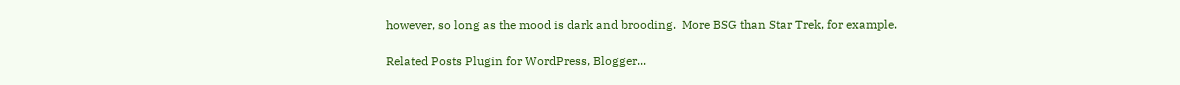however, so long as the mood is dark and brooding.  More BSG than Star Trek, for example.

Related Posts Plugin for WordPress, Blogger...